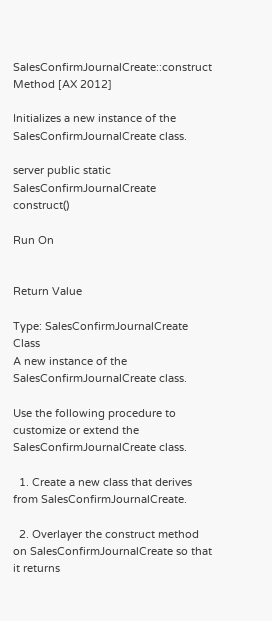SalesConfirmJournalCreate::construct Method [AX 2012]

Initializes a new instance of the SalesConfirmJournalCreate class.

server public static SalesConfirmJournalCreate construct()

Run On


Return Value

Type: SalesConfirmJournalCreate Class
A new instance of the SalesConfirmJournalCreate class.

Use the following procedure to customize or extend the SalesConfirmJournalCreate class.

  1. Create a new class that derives from SalesConfirmJournalCreate.

  2. Overlayer the construct method on SalesConfirmJournalCreate so that it returns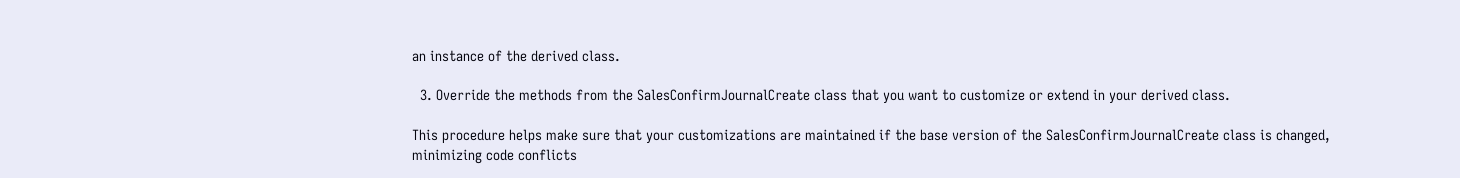an instance of the derived class.

  3. Override the methods from the SalesConfirmJournalCreate class that you want to customize or extend in your derived class.

This procedure helps make sure that your customizations are maintained if the base version of the SalesConfirmJournalCreate class is changed, minimizing code conflicts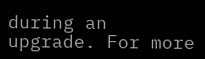during an upgrade. For more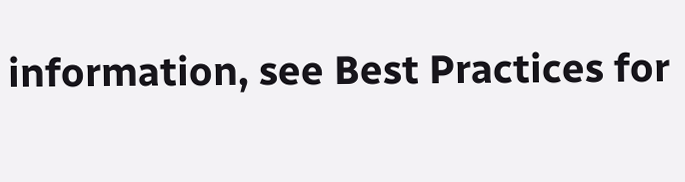information, see Best Practices for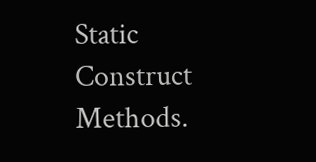Static Construct Methods.